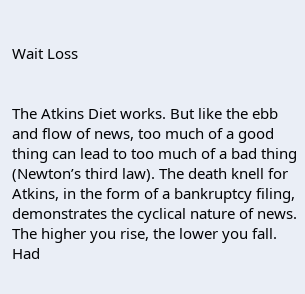Wait Loss


The Atkins Diet works. But like the ebb and flow of news, too much of a good thing can lead to too much of a bad thing (Newton’s third law). The death knell for Atkins, in the form of a bankruptcy filing, demonstrates the cyclical nature of news. The higher you rise, the lower you fall. Had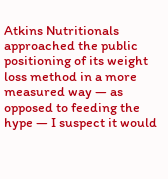Atkins Nutritionals approached the public positioning of its weight loss method in a more measured way — as opposed to feeding the hype — I suspect it would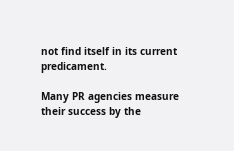not find itself in its current predicament.

Many PR agencies measure their success by the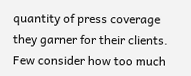quantity of press coverage they garner for their clients. Few consider how too much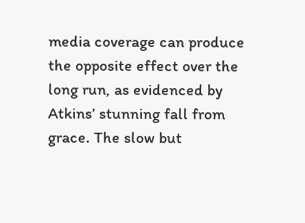media coverage can produce the opposite effect over the long run, as evidenced by Atkins’ stunning fall from grace. The slow but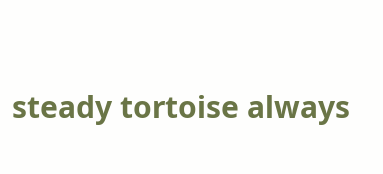steady tortoise always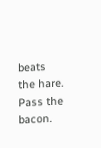beats the hare. Pass the bacon.